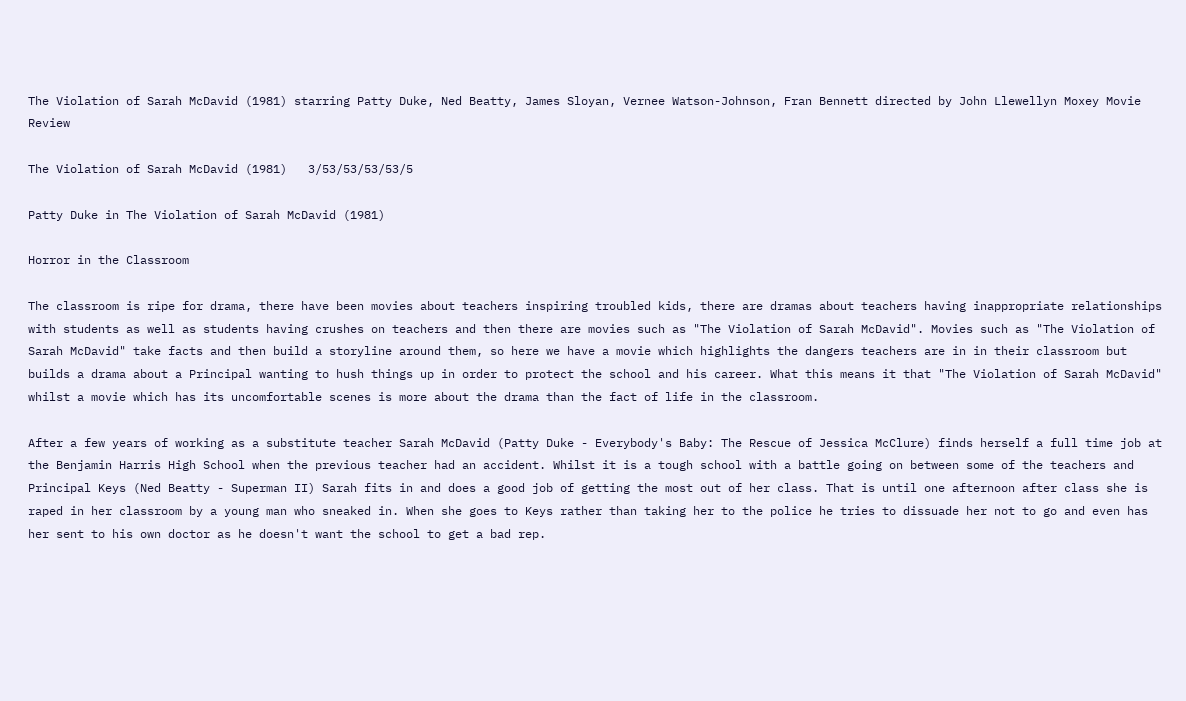The Violation of Sarah McDavid (1981) starring Patty Duke, Ned Beatty, James Sloyan, Vernee Watson-Johnson, Fran Bennett directed by John Llewellyn Moxey Movie Review

The Violation of Sarah McDavid (1981)   3/53/53/53/53/5

Patty Duke in The Violation of Sarah McDavid (1981)

Horror in the Classroom

The classroom is ripe for drama, there have been movies about teachers inspiring troubled kids, there are dramas about teachers having inappropriate relationships with students as well as students having crushes on teachers and then there are movies such as "The Violation of Sarah McDavid". Movies such as "The Violation of Sarah McDavid" take facts and then build a storyline around them, so here we have a movie which highlights the dangers teachers are in in their classroom but builds a drama about a Principal wanting to hush things up in order to protect the school and his career. What this means it that "The Violation of Sarah McDavid" whilst a movie which has its uncomfortable scenes is more about the drama than the fact of life in the classroom.

After a few years of working as a substitute teacher Sarah McDavid (Patty Duke - Everybody's Baby: The Rescue of Jessica McClure) finds herself a full time job at the Benjamin Harris High School when the previous teacher had an accident. Whilst it is a tough school with a battle going on between some of the teachers and Principal Keys (Ned Beatty - Superman II) Sarah fits in and does a good job of getting the most out of her class. That is until one afternoon after class she is raped in her classroom by a young man who sneaked in. When she goes to Keys rather than taking her to the police he tries to dissuade her not to go and even has her sent to his own doctor as he doesn't want the school to get a bad rep.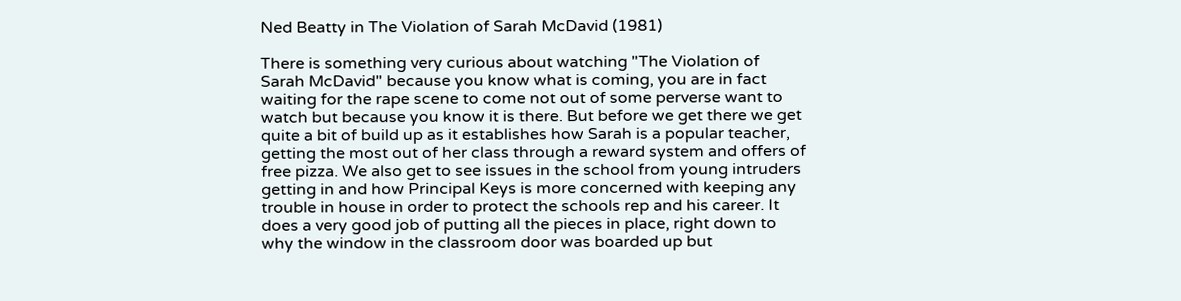Ned Beatty in The Violation of Sarah McDavid (1981)

There is something very curious about watching "The Violation of Sarah McDavid" because you know what is coming, you are in fact waiting for the rape scene to come not out of some perverse want to watch but because you know it is there. But before we get there we get quite a bit of build up as it establishes how Sarah is a popular teacher, getting the most out of her class through a reward system and offers of free pizza. We also get to see issues in the school from young intruders getting in and how Principal Keys is more concerned with keeping any trouble in house in order to protect the schools rep and his career. It does a very good job of putting all the pieces in place, right down to why the window in the classroom door was boarded up but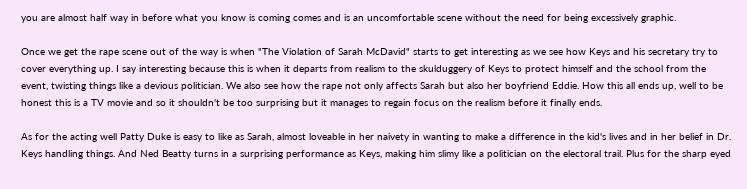you are almost half way in before what you know is coming comes and is an uncomfortable scene without the need for being excessively graphic.

Once we get the rape scene out of the way is when "The Violation of Sarah McDavid" starts to get interesting as we see how Keys and his secretary try to cover everything up. I say interesting because this is when it departs from realism to the skulduggery of Keys to protect himself and the school from the event, twisting things like a devious politician. We also see how the rape not only affects Sarah but also her boyfriend Eddie. How this all ends up, well to be honest this is a TV movie and so it shouldn't be too surprising but it manages to regain focus on the realism before it finally ends.

As for the acting well Patty Duke is easy to like as Sarah, almost loveable in her naivety in wanting to make a difference in the kid's lives and in her belief in Dr. Keys handling things. And Ned Beatty turns in a surprising performance as Keys, making him slimy like a politician on the electoral trail. Plus for the sharp eyed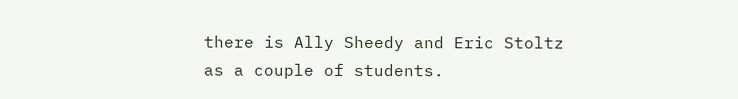there is Ally Sheedy and Eric Stoltz as a couple of students.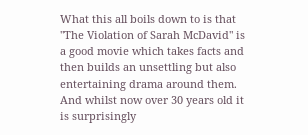What this all boils down to is that "The Violation of Sarah McDavid" is a good movie which takes facts and then builds an unsettling but also entertaining drama around them. And whilst now over 30 years old it is surprisingly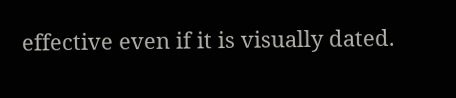effective even if it is visually dated.